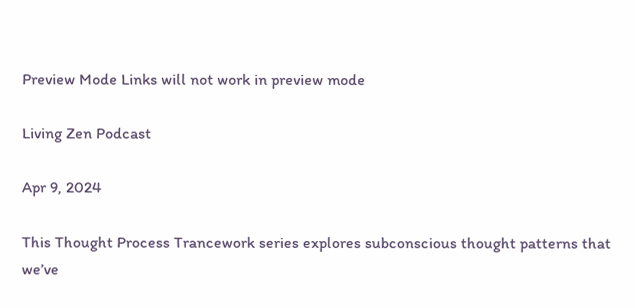Preview Mode Links will not work in preview mode

Living Zen Podcast

Apr 9, 2024

This Thought Process Trancework series explores subconscious thought patterns that we’ve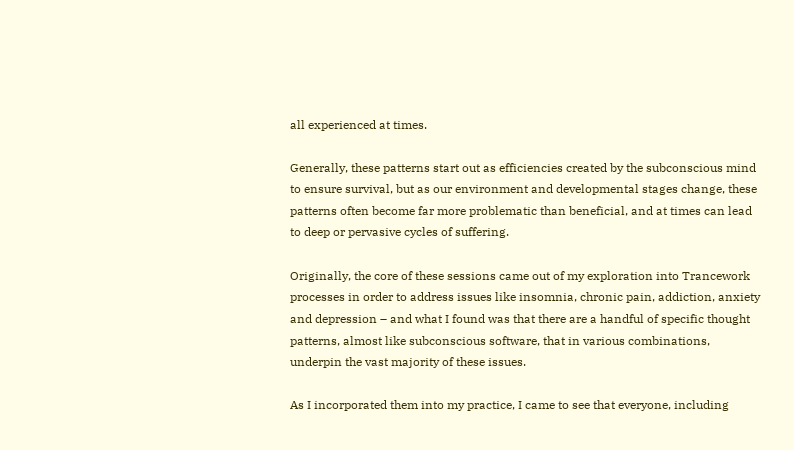all experienced at times.

Generally, these patterns start out as efficiencies created by the subconscious mind to ensure survival, but as our environment and developmental stages change, these patterns often become far more problematic than beneficial, and at times can lead to deep or pervasive cycles of suffering.

Originally, the core of these sessions came out of my exploration into Trancework processes in order to address issues like insomnia, chronic pain, addiction, anxiety and depression – and what I found was that there are a handful of specific thought patterns, almost like subconscious software, that in various combinations, underpin the vast majority of these issues.

As I incorporated them into my practice, I came to see that everyone, including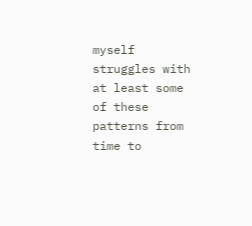myself struggles with at least some of these patterns from time to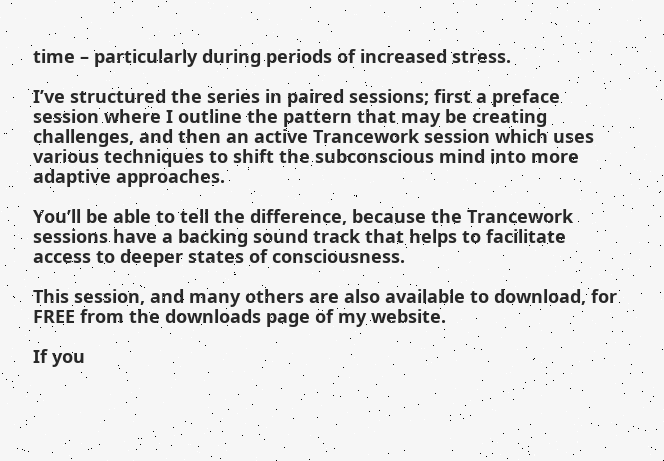time – particularly during periods of increased stress.

I’ve structured the series in paired sessions; first a preface session where I outline the pattern that may be creating challenges, and then an active Trancework session which uses various techniques to shift the subconscious mind into more adaptive approaches.

You’ll be able to tell the difference, because the Trancework sessions have a backing sound track that helps to facilitate access to deeper states of consciousness.

This session, and many others are also available to download, for FREE from the downloads page of my website.

If you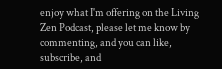enjoy what I'm offering on the Living Zen Podcast, please let me know by commenting, and you can like, subscribe, and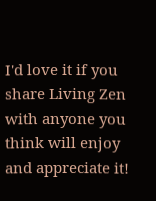I'd love it if you share Living Zen with anyone you think will enjoy and appreciate it!